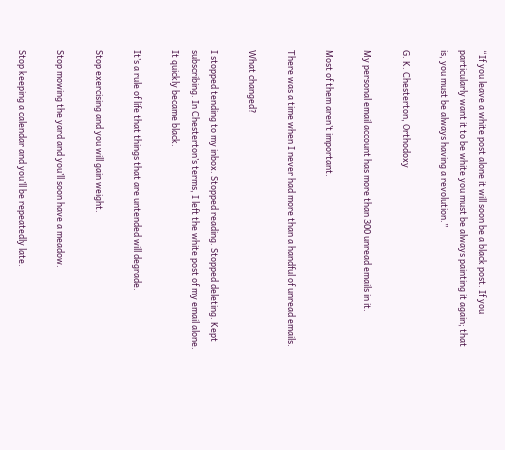“If you leave a white post alone it will soon be a black post. If you particularly want it to be white you must be always painting it again; that is, you must be always having a revolution.”

G. K. Chesterton, Orthodoxy

My personal email account has more than 300 unread emails in it.

Most of them aren’t important.

There was a time when I never had more than a handful of unread emails.

What changed?

I stopped tending to my inbox. Stopped reading. Stopped deleting. Kept subscribing. In Chesterton’s terms, I left the white post of my email alone. It quickly became black.

It’s a rule of life that things that are untended will degrade.

Stop exercising and you will gain weight.

Stop mowing the yard and you’ll soon have a meadow.

Stop keeping a calendar and you’ll be repeatedly late.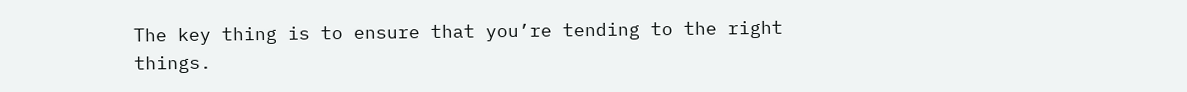The key thing is to ensure that you’re tending to the right things.